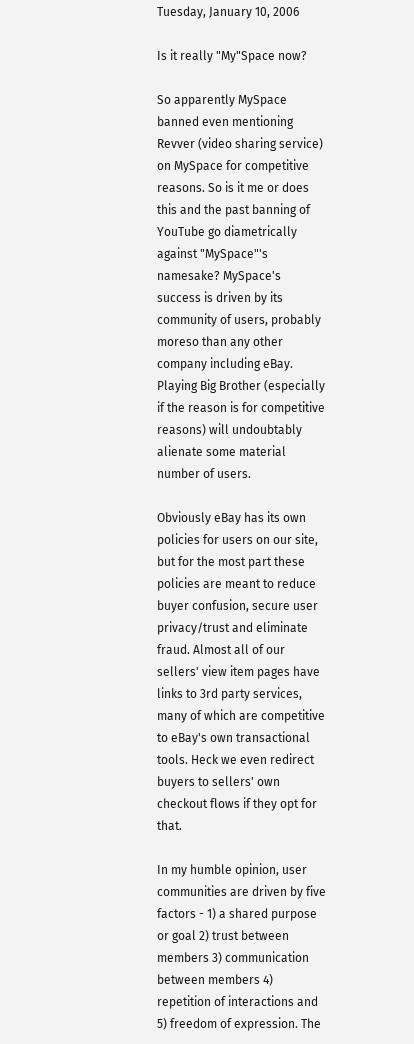Tuesday, January 10, 2006

Is it really "My"Space now?

So apparently MySpace banned even mentioning Revver (video sharing service) on MySpace for competitive reasons. So is it me or does this and the past banning of YouTube go diametrically against "MySpace"'s namesake? MySpace's success is driven by its community of users, probably moreso than any other company including eBay. Playing Big Brother (especially if the reason is for competitive reasons) will undoubtably alienate some material number of users.

Obviously eBay has its own policies for users on our site, but for the most part these policies are meant to reduce buyer confusion, secure user privacy/trust and eliminate fraud. Almost all of our sellers' view item pages have links to 3rd party services, many of which are competitive to eBay's own transactional tools. Heck we even redirect buyers to sellers' own checkout flows if they opt for that.

In my humble opinion, user communities are driven by five factors - 1) a shared purpose or goal 2) trust between members 3) communication between members 4) repetition of interactions and 5) freedom of expression. The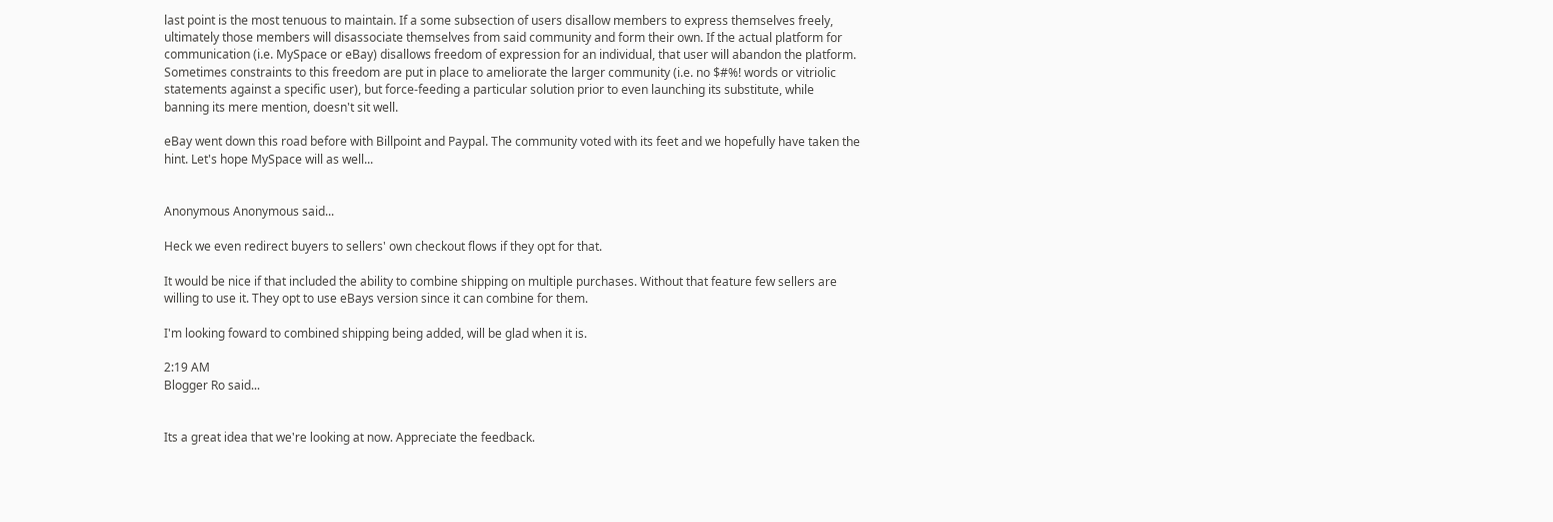last point is the most tenuous to maintain. If a some subsection of users disallow members to express themselves freely, ultimately those members will disassociate themselves from said community and form their own. If the actual platform for communication (i.e. MySpace or eBay) disallows freedom of expression for an individual, that user will abandon the platform. Sometimes constraints to this freedom are put in place to ameliorate the larger community (i.e. no $#%! words or vitriolic statements against a specific user), but force-feeding a particular solution prior to even launching its substitute, while banning its mere mention, doesn't sit well.

eBay went down this road before with Billpoint and Paypal. The community voted with its feet and we hopefully have taken the hint. Let's hope MySpace will as well...


Anonymous Anonymous said...

Heck we even redirect buyers to sellers' own checkout flows if they opt for that.

It would be nice if that included the ability to combine shipping on multiple purchases. Without that feature few sellers are willing to use it. They opt to use eBays version since it can combine for them.

I'm looking foward to combined shipping being added, will be glad when it is.

2:19 AM
Blogger Ro said...


Its a great idea that we're looking at now. Appreciate the feedback.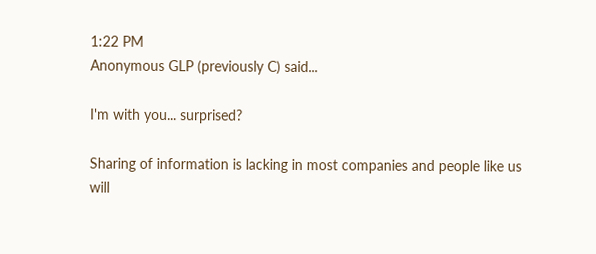1:22 PM
Anonymous GLP (previously C) said...

I'm with you... surprised?

Sharing of information is lacking in most companies and people like us will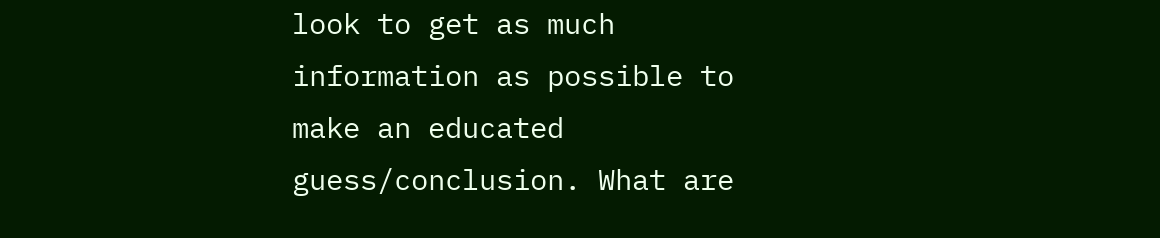look to get as much information as possible to make an educated guess/conclusion. What are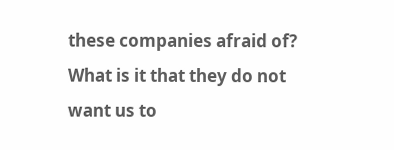these companies afraid of? What is it that they do not want us to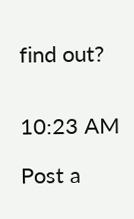find out?


10:23 AM

Post a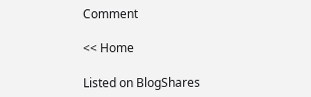Comment

<< Home

Listed on BlogShares